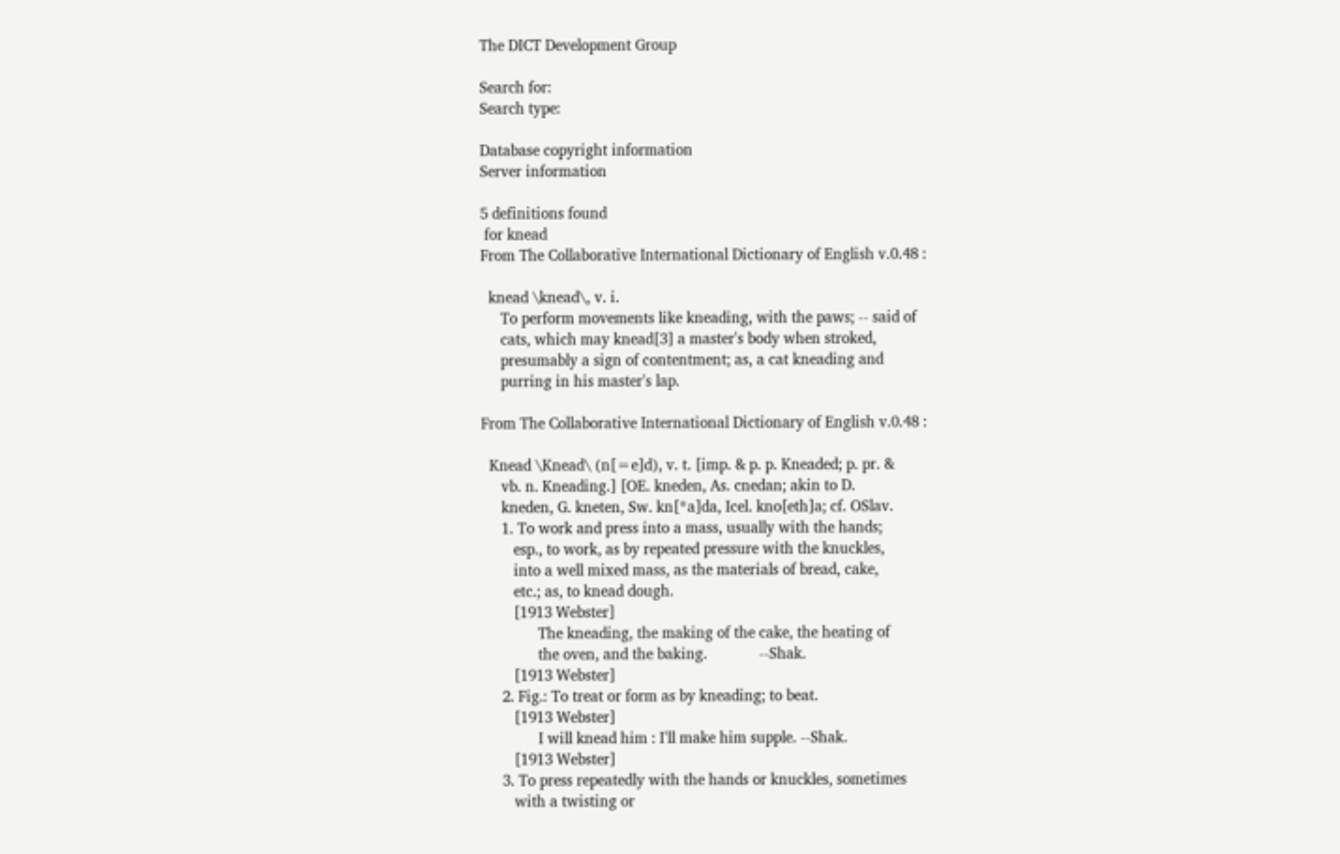The DICT Development Group

Search for:
Search type:

Database copyright information
Server information

5 definitions found
 for knead
From The Collaborative International Dictionary of English v.0.48 :

  knead \knead\, v. i.
     To perform movements like kneading, with the paws; -- said of
     cats, which may knead[3] a master's body when stroked,
     presumably a sign of contentment; as, a cat kneading and
     purring in his master's lap.

From The Collaborative International Dictionary of English v.0.48 :

  Knead \Knead\ (n[=e]d), v. t. [imp. & p. p. Kneaded; p. pr. &
     vb. n. Kneading.] [OE. kneden, As. cnedan; akin to D.
     kneden, G. kneten, Sw. kn[*a]da, Icel. kno[eth]a; cf. OSlav.
     1. To work and press into a mass, usually with the hands;
        esp., to work, as by repeated pressure with the knuckles,
        into a well mixed mass, as the materials of bread, cake,
        etc.; as, to knead dough.
        [1913 Webster]
              The kneading, the making of the cake, the heating of
              the oven, and the baking.             --Shak.
        [1913 Webster]
     2. Fig.: To treat or form as by kneading; to beat.
        [1913 Webster]
              I will knead him : I'll make him supple. --Shak.
        [1913 Webster]
     3. To press repeatedly with the hands or knuckles, sometimes
        with a twisting or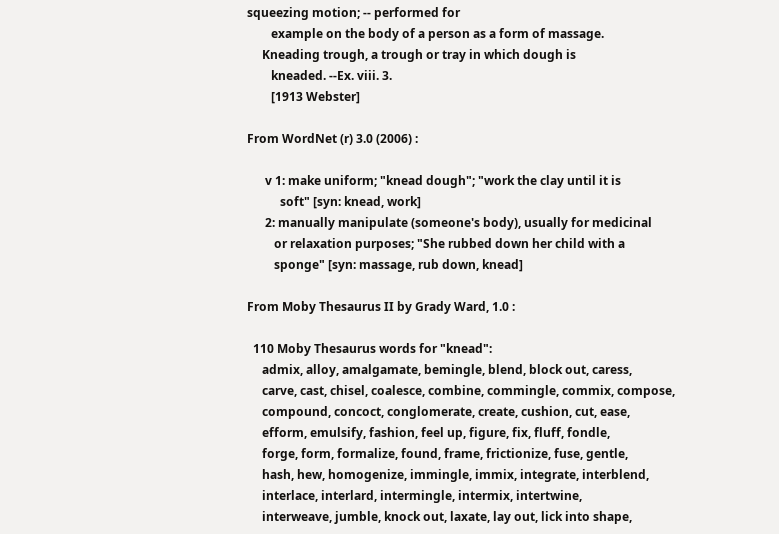squeezing motion; -- performed for
        example on the body of a person as a form of massage.
     Kneading trough, a trough or tray in which dough is
        kneaded. --Ex. viii. 3.
        [1913 Webster]

From WordNet (r) 3.0 (2006) :

      v 1: make uniform; "knead dough"; "work the clay until it is
           soft" [syn: knead, work]
      2: manually manipulate (someone's body), usually for medicinal
         or relaxation purposes; "She rubbed down her child with a
         sponge" [syn: massage, rub down, knead]

From Moby Thesaurus II by Grady Ward, 1.0 :

  110 Moby Thesaurus words for "knead":
     admix, alloy, amalgamate, bemingle, blend, block out, caress,
     carve, cast, chisel, coalesce, combine, commingle, commix, compose,
     compound, concoct, conglomerate, create, cushion, cut, ease,
     efform, emulsify, fashion, feel up, figure, fix, fluff, fondle,
     forge, form, formalize, found, frame, frictionize, fuse, gentle,
     hash, hew, homogenize, immingle, immix, integrate, interblend,
     interlace, interlard, intermingle, intermix, intertwine,
     interweave, jumble, knock out, laxate, lay out, lick into shape,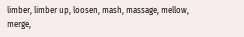limber, limber up, loosen, mash, massage, mellow, merge,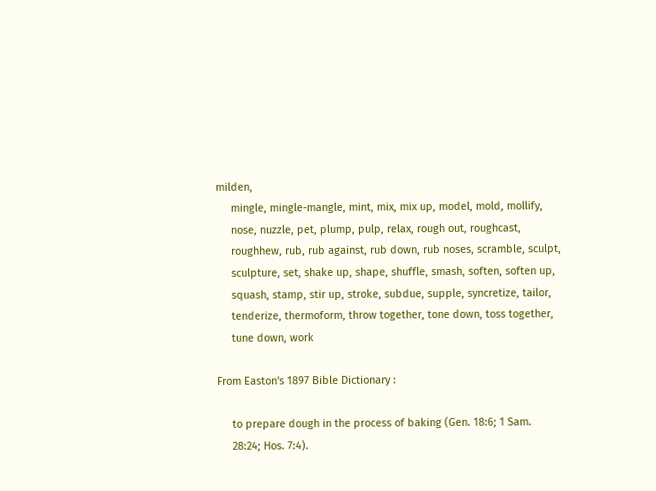milden,
     mingle, mingle-mangle, mint, mix, mix up, model, mold, mollify,
     nose, nuzzle, pet, plump, pulp, relax, rough out, roughcast,
     roughhew, rub, rub against, rub down, rub noses, scramble, sculpt,
     sculpture, set, shake up, shape, shuffle, smash, soften, soften up,
     squash, stamp, stir up, stroke, subdue, supple, syncretize, tailor,
     tenderize, thermoform, throw together, tone down, toss together,
     tune down, work

From Easton's 1897 Bible Dictionary :

     to prepare dough in the process of baking (Gen. 18:6; 1 Sam.
     28:24; Hos. 7:4).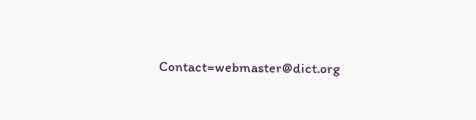Contact=webmaster@dict.org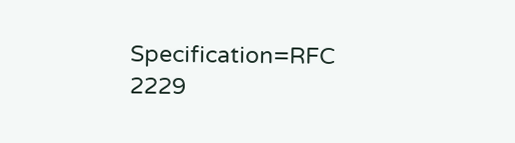Specification=RFC 2229